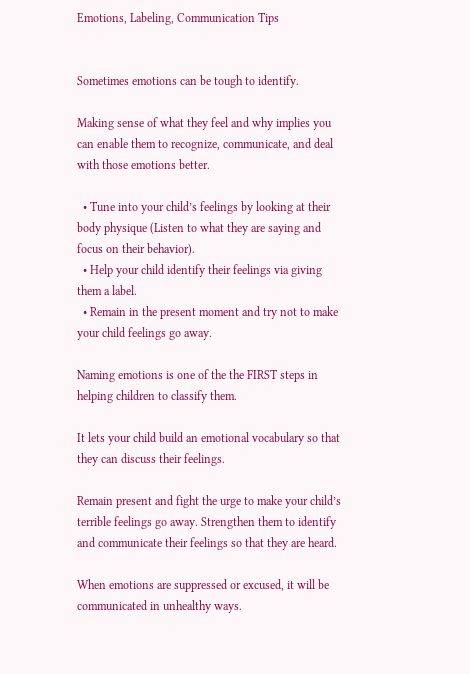Emotions, Labeling, Communication Tips


Sometimes emotions can be tough to identify.

Making sense of what they feel and why implies you can enable them to recognize, communicate, and deal with those emotions better.

  • Tune into your child’s feelings by looking at their body physique (Listen to what they are saying and focus on their behavior).
  • Help your child identify their feelings via giving them a label.
  • Remain in the present moment and try not to make your child feelings go away.

Naming emotions is one of the the FIRST steps in helping children to classify them.

It lets your child build an emotional vocabulary so that they can discuss their feelings.

Remain present and fight the urge to make your child’s terrible feelings go away. Strengthen them to identify and communicate their feelings so that they are heard.

When emotions are suppressed or excused, it will be communicated in unhealthy ways.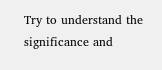Try to understand the significance and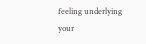feeling underlying your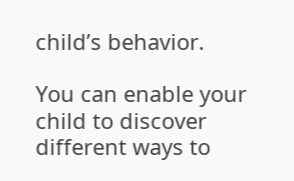child’s behavior.

You can enable your child to discover different ways to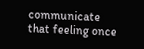communicate that feeling once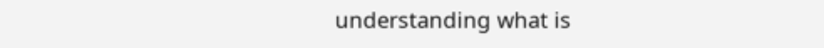understanding what is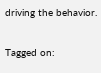driving the behavior.

Tagged on: